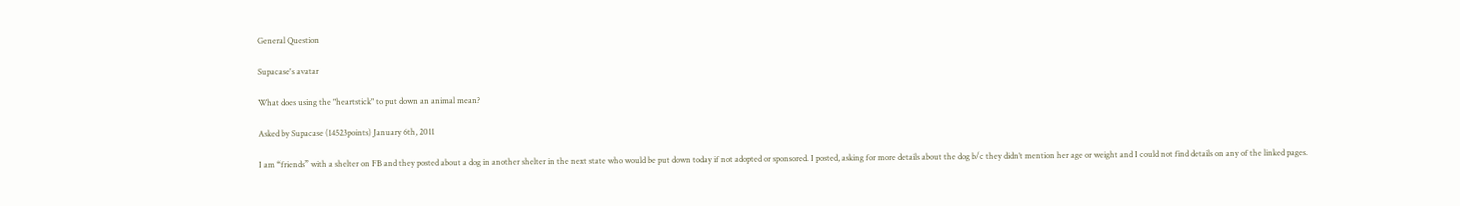General Question

Supacase's avatar

What does using the "heartstick" to put down an animal mean?

Asked by Supacase (14523points) January 6th, 2011

I am “friends” with a shelter on FB and they posted about a dog in another shelter in the next state who would be put down today if not adopted or sponsored. I posted, asking for more details about the dog b/c they didn’t mention her age or weight and I could not find details on any of the linked pages.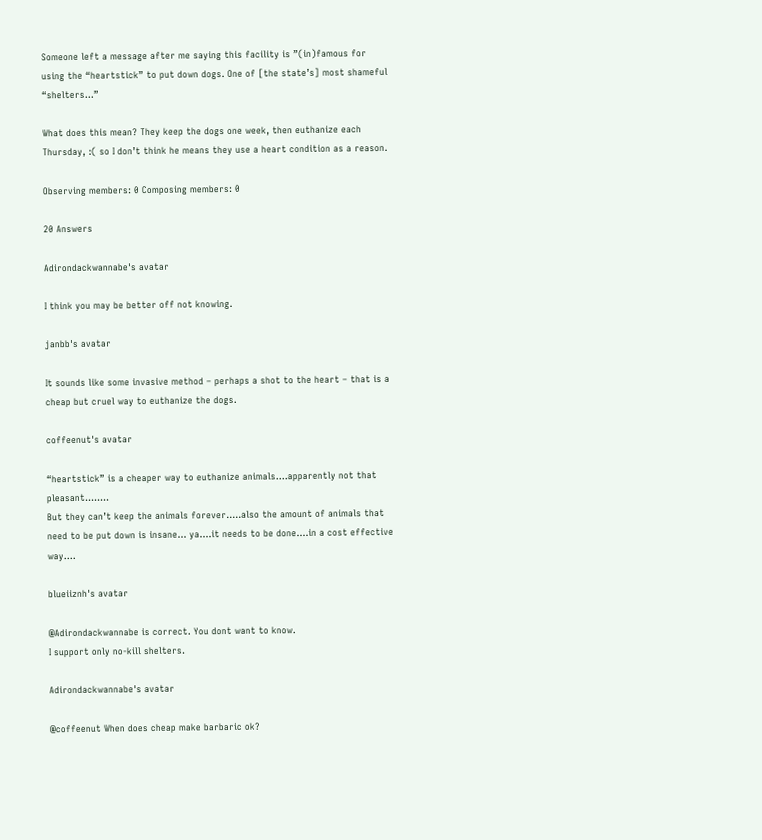Someone left a message after me saying this facility is ”(in)famous for using the “heartstick” to put down dogs. One of [the state’s] most shameful “shelters…”

What does this mean? They keep the dogs one week, then euthanize each Thursday, :( so I don’t think he means they use a heart condition as a reason.

Observing members: 0 Composing members: 0

20 Answers

Adirondackwannabe's avatar

I think you may be better off not knowing.

janbb's avatar

It sounds like some invasive method – perhaps a shot to the heart – that is a cheap but cruel way to euthanize the dogs.

coffeenut's avatar

“heartstick” is a cheaper way to euthanize animals….apparently not that pleasant….....
But they can’t keep the animals forever…..also the amount of animals that need to be put down is insane… ya….it needs to be done….in a cost effective way….

blueiiznh's avatar

@Adirondackwannabe is correct. You dont want to know.
I support only no-kill shelters.

Adirondackwannabe's avatar

@coffeenut When does cheap make barbaric ok?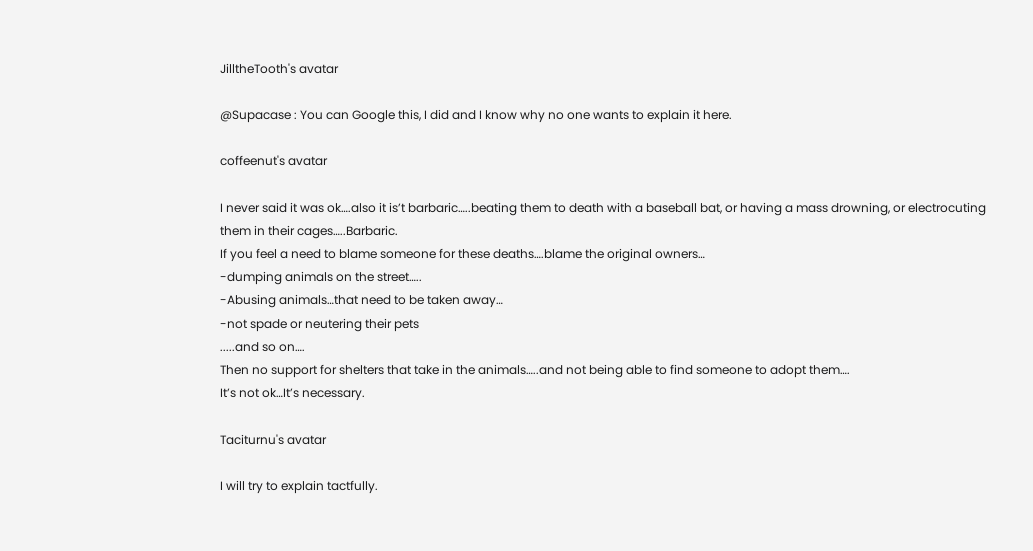JilltheTooth's avatar

@Supacase : You can Google this, I did and I know why no one wants to explain it here.

coffeenut's avatar

I never said it was ok….also it is’t barbaric…..beating them to death with a baseball bat, or having a mass drowning, or electrocuting them in their cages…..Barbaric.
If you feel a need to blame someone for these deaths….blame the original owners…
-dumping animals on the street…..
-Abusing animals…that need to be taken away…
-not spade or neutering their pets
.....and so on….
Then no support for shelters that take in the animals…..and not being able to find someone to adopt them….
It’s not ok…It’s necessary.

Taciturnu's avatar

I will try to explain tactfully.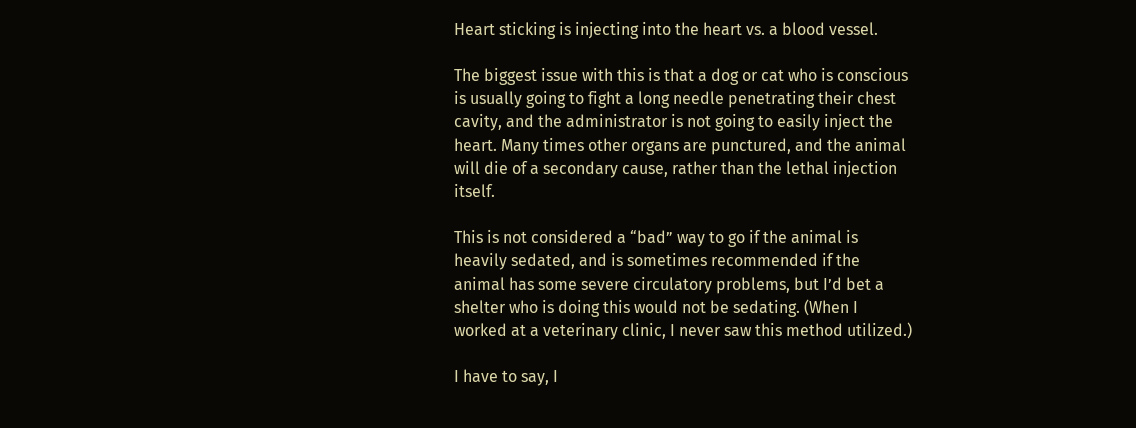Heart sticking is injecting into the heart vs. a blood vessel.

The biggest issue with this is that a dog or cat who is conscious is usually going to fight a long needle penetrating their chest cavity, and the administrator is not going to easily inject the heart. Many times other organs are punctured, and the animal will die of a secondary cause, rather than the lethal injection itself.

This is not considered a “bad” way to go if the animal is heavily sedated, and is sometimes recommended if the animal has some severe circulatory problems, but I’d bet a shelter who is doing this would not be sedating. (When I worked at a veterinary clinic, I never saw this method utilized.)

I have to say, I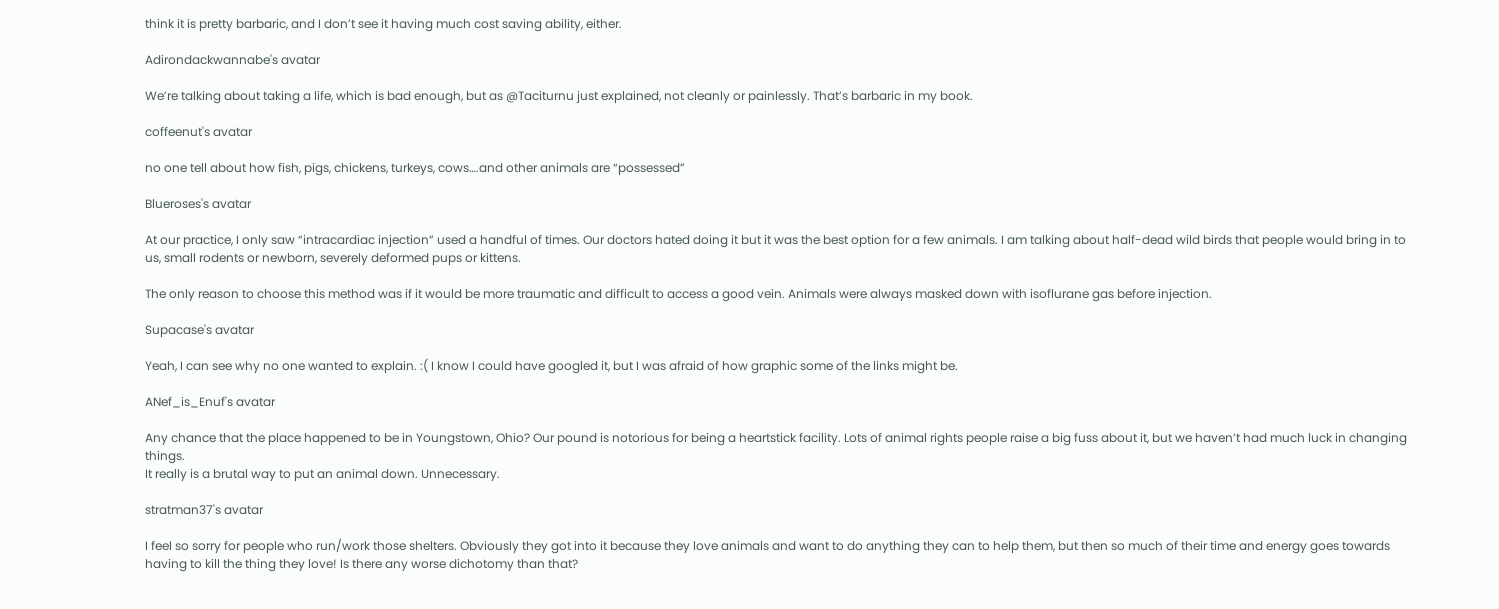think it is pretty barbaric, and I don’t see it having much cost saving ability, either.

Adirondackwannabe's avatar

We’re talking about taking a life, which is bad enough, but as @Taciturnu just explained, not cleanly or painlessly. That’s barbaric in my book.

coffeenut's avatar

no one tell about how fish, pigs, chickens, turkeys, cows….and other animals are “possessed”

Blueroses's avatar

At our practice, I only saw “intracardiac injection” used a handful of times. Our doctors hated doing it but it was the best option for a few animals. I am talking about half-dead wild birds that people would bring in to us, small rodents or newborn, severely deformed pups or kittens.

The only reason to choose this method was if it would be more traumatic and difficult to access a good vein. Animals were always masked down with isoflurane gas before injection.

Supacase's avatar

Yeah, I can see why no one wanted to explain. :( I know I could have googled it, but I was afraid of how graphic some of the links might be.

ANef_is_Enuf's avatar

Any chance that the place happened to be in Youngstown, Ohio? Our pound is notorious for being a heartstick facility. Lots of animal rights people raise a big fuss about it, but we haven’t had much luck in changing things.
It really is a brutal way to put an animal down. Unnecessary.

stratman37's avatar

I feel so sorry for people who run/work those shelters. Obviously they got into it because they love animals and want to do anything they can to help them, but then so much of their time and energy goes towards having to kill the thing they love! Is there any worse dichotomy than that?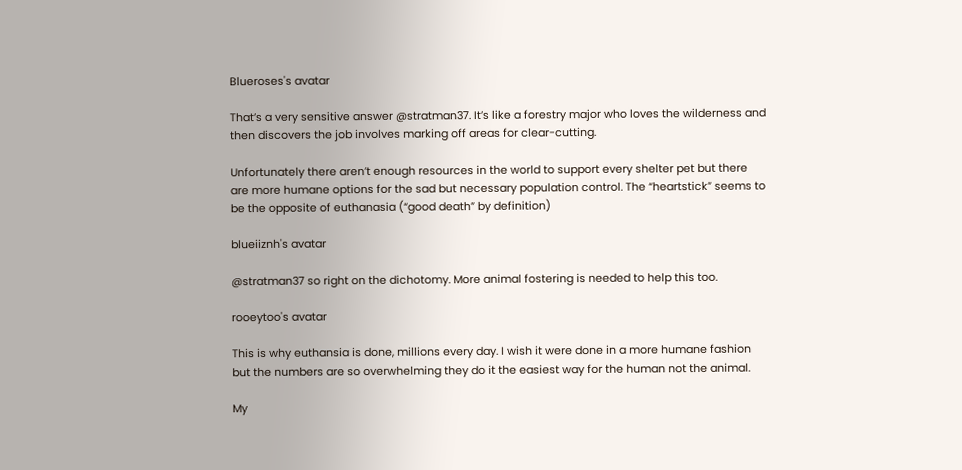Blueroses's avatar

That’s a very sensitive answer @stratman37. It’s like a forestry major who loves the wilderness and then discovers the job involves marking off areas for clear-cutting.

Unfortunately there aren’t enough resources in the world to support every shelter pet but there are more humane options for the sad but necessary population control. The “heartstick” seems to be the opposite of euthanasia (“good death” by definition)

blueiiznh's avatar

@stratman37 so right on the dichotomy. More animal fostering is needed to help this too.

rooeytoo's avatar

This is why euthansia is done, millions every day. I wish it were done in a more humane fashion but the numbers are so overwhelming they do it the easiest way for the human not the animal.

My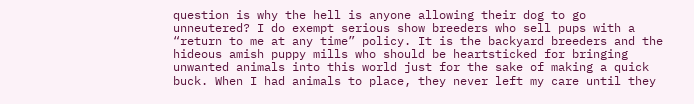question is why the hell is anyone allowing their dog to go unneutered? I do exempt serious show breeders who sell pups with a “return to me at any time” policy. It is the backyard breeders and the hideous amish puppy mills who should be heartsticked for bringing unwanted animals into this world just for the sake of making a quick buck. When I had animals to place, they never left my care until they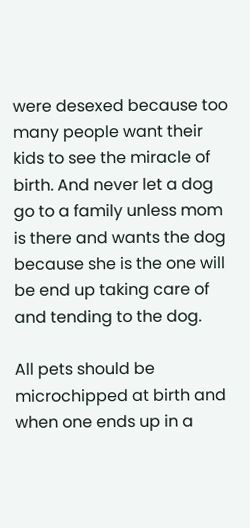were desexed because too many people want their kids to see the miracle of birth. And never let a dog go to a family unless mom is there and wants the dog because she is the one will be end up taking care of and tending to the dog.

All pets should be microchipped at birth and when one ends up in a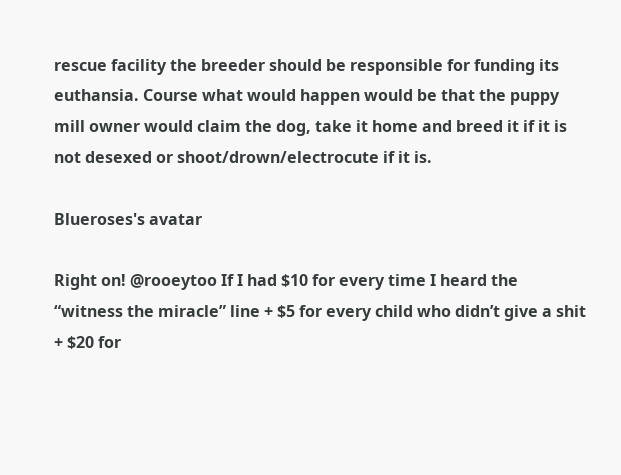rescue facility the breeder should be responsible for funding its euthansia. Course what would happen would be that the puppy mill owner would claim the dog, take it home and breed it if it is not desexed or shoot/drown/electrocute if it is.

Blueroses's avatar

Right on! @rooeytoo If I had $10 for every time I heard the “witness the miracle” line + $5 for every child who didn’t give a shit + $20 for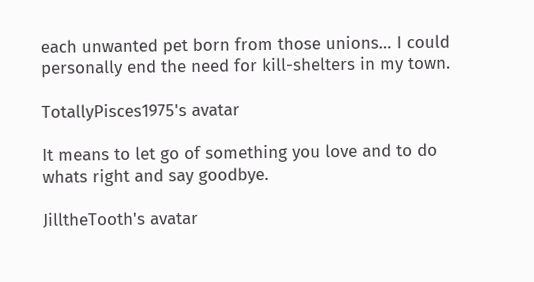each unwanted pet born from those unions… I could personally end the need for kill-shelters in my town.

TotallyPisces1975's avatar

It means to let go of something you love and to do whats right and say goodbye.

JilltheTooth's avatar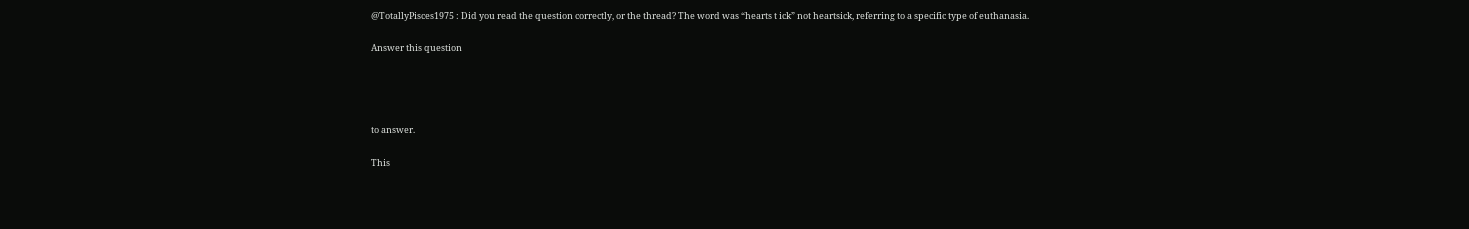@TotallyPisces1975 : Did you read the question correctly, or the thread? The word was “hearts t ick” not heartsick, referring to a specific type of euthanasia.

Answer this question




to answer.

This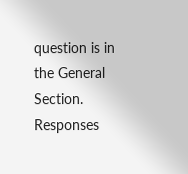question is in the General Section. Responses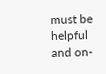must be helpful and on-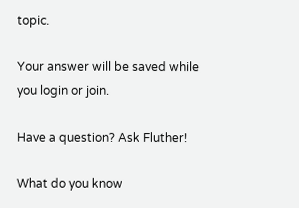topic.

Your answer will be saved while you login or join.

Have a question? Ask Fluther!

What do you know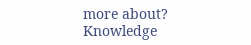more about?
Knowledge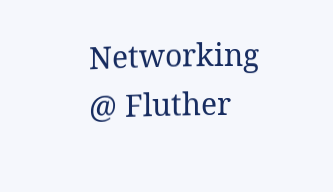Networking @ Fluther